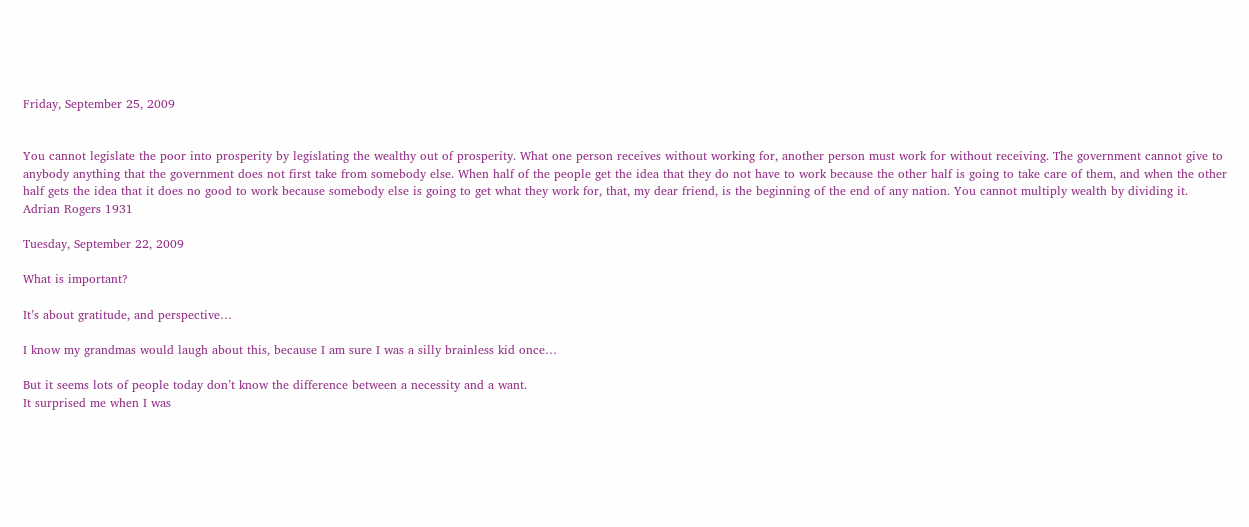Friday, September 25, 2009


You cannot legislate the poor into prosperity by legislating the wealthy out of prosperity. What one person receives without working for, another person must work for without receiving. The government cannot give to anybody anything that the government does not first take from somebody else. When half of the people get the idea that they do not have to work because the other half is going to take care of them, and when the other half gets the idea that it does no good to work because somebody else is going to get what they work for, that, my dear friend, is the beginning of the end of any nation. You cannot multiply wealth by dividing it.
Adrian Rogers 1931

Tuesday, September 22, 2009

What is important?

It’s about gratitude, and perspective…

I know my grandmas would laugh about this, because I am sure I was a silly brainless kid once…

But it seems lots of people today don’t know the difference between a necessity and a want.
It surprised me when I was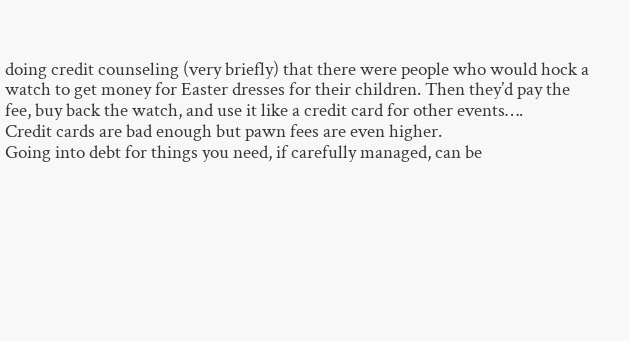doing credit counseling (very briefly) that there were people who would hock a watch to get money for Easter dresses for their children. Then they’d pay the fee, buy back the watch, and use it like a credit card for other events….
Credit cards are bad enough but pawn fees are even higher.
Going into debt for things you need, if carefully managed, can be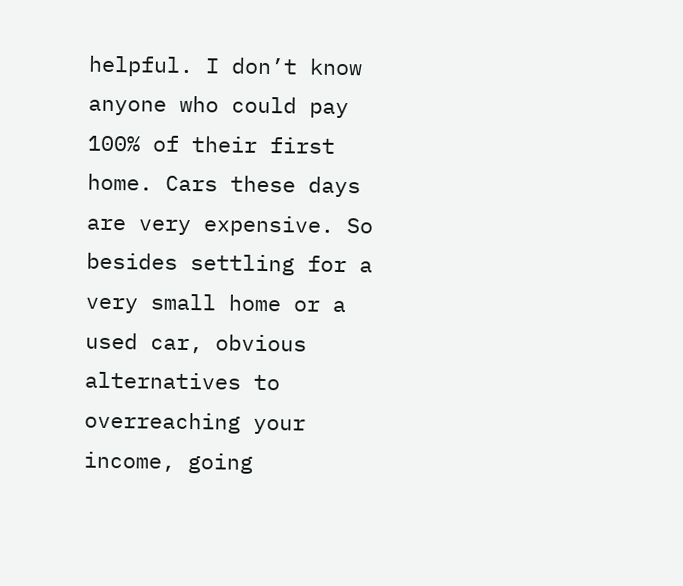helpful. I don’t know anyone who could pay 100% of their first home. Cars these days are very expensive. So besides settling for a very small home or a used car, obvious alternatives to overreaching your income, going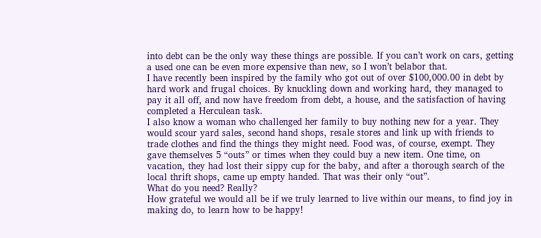into debt can be the only way these things are possible. If you can’t work on cars, getting a used one can be even more expensive than new, so I won’t belabor that.
I have recently been inspired by the family who got out of over $100,000.00 in debt by hard work and frugal choices. By knuckling down and working hard, they managed to pay it all off, and now have freedom from debt, a house, and the satisfaction of having completed a Herculean task.
I also know a woman who challenged her family to buy nothing new for a year. They would scour yard sales, second hand shops, resale stores and link up with friends to trade clothes and find the things they might need. Food was, of course, exempt. They gave themselves 5 “outs” or times when they could buy a new item. One time, on vacation, they had lost their sippy cup for the baby, and after a thorough search of the local thrift shops, came up empty handed. That was their only “out”.
What do you need? Really?
How grateful we would all be if we truly learned to live within our means, to find joy in making do, to learn how to be happy!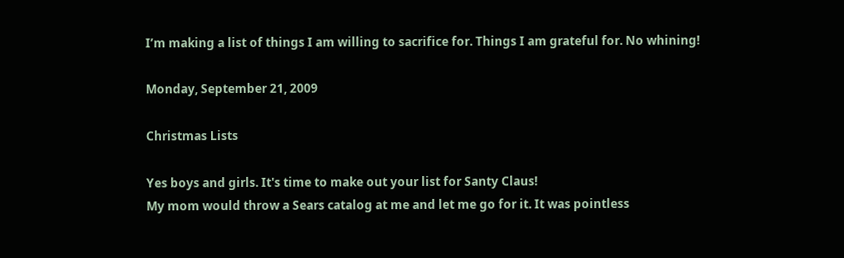I’m making a list of things I am willing to sacrifice for. Things I am grateful for. No whining!

Monday, September 21, 2009

Christmas Lists

Yes boys and girls. It's time to make out your list for Santy Claus!
My mom would throw a Sears catalog at me and let me go for it. It was pointless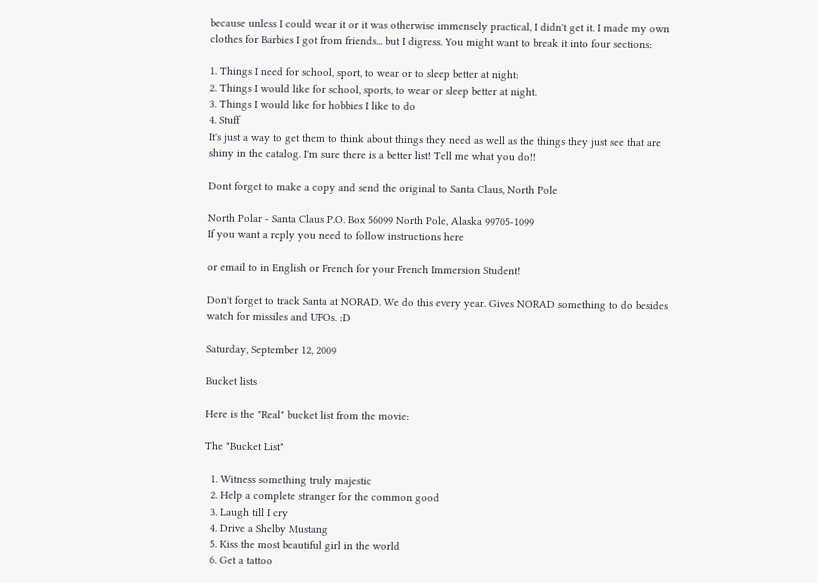because unless I could wear it or it was otherwise immensely practical, I didn't get it. I made my own clothes for Barbies I got from friends... but I digress. You might want to break it into four sections:

1. Things I need for school, sport, to wear or to sleep better at night:
2. Things I would like for school, sports, to wear or sleep better at night.
3. Things I would like for hobbies I like to do
4. Stuff
It's just a way to get them to think about things they need as well as the things they just see that are shiny in the catalog. I'm sure there is a better list! Tell me what you do!!

Dont forget to make a copy and send the original to Santa Claus, North Pole

North Polar - Santa Claus P.O. Box 56099 North Pole, Alaska 99705-1099
If you want a reply you need to follow instructions here

or email to in English or French for your French Immersion Student!

Don't forget to track Santa at NORAD. We do this every year. Gives NORAD something to do besides watch for missiles and UFOs. :D

Saturday, September 12, 2009

Bucket lists

Here is the "Real" bucket list from the movie:

The "Bucket List"

  1. Witness something truly majestic
  2. Help a complete stranger for the common good
  3. Laugh till I cry
  4. Drive a Shelby Mustang
  5. Kiss the most beautiful girl in the world
  6. Get a tattoo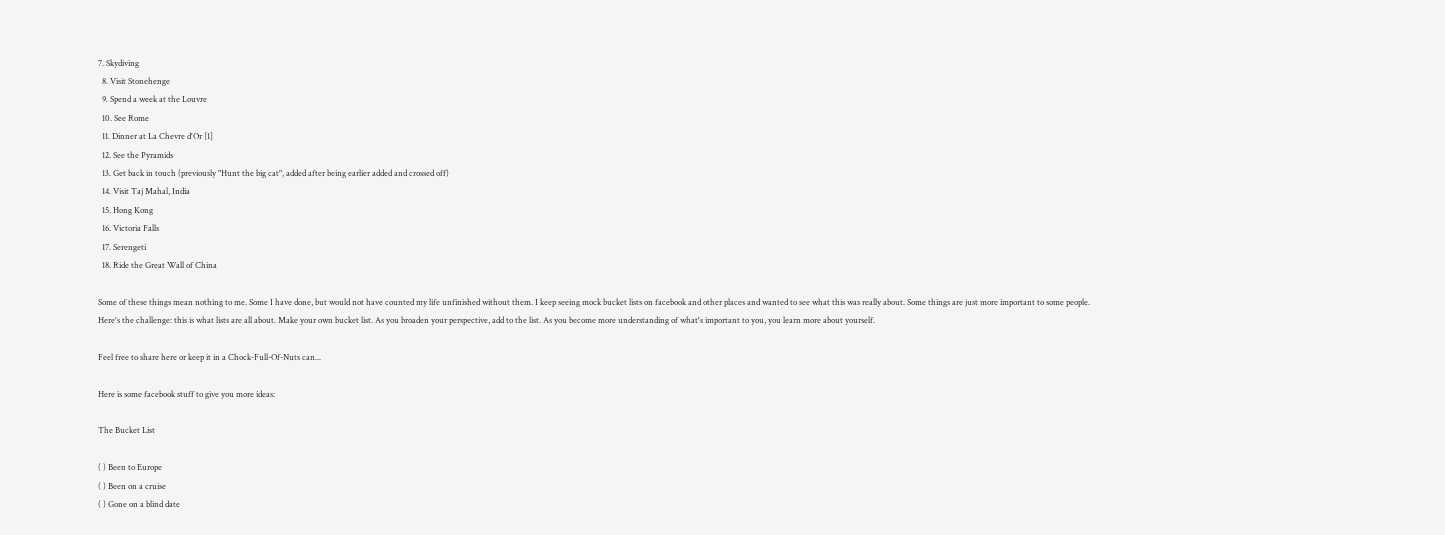7. Skydiving
  8. Visit Stonehenge
  9. Spend a week at the Louvre
  10. See Rome
  11. Dinner at La Chevre d'Or [1]
  12. See the Pyramids
  13. Get back in touch (previously "Hunt the big cat", added after being earlier added and crossed off)
  14. Visit Taj Mahal, India
  15. Hong Kong
  16. Victoria Falls
  17. Serengeti
  18. Ride the Great Wall of China

Some of these things mean nothing to me. Some I have done, but would not have counted my life unfinished without them. I keep seeing mock bucket lists on facebook and other places and wanted to see what this was really about. Some things are just more important to some people.
Here's the challenge: this is what lists are all about. Make your own bucket list. As you broaden your perspective, add to the list. As you become more understanding of what's important to you, you learn more about yourself.

Feel free to share here or keep it in a Chock-Full-Of-Nuts can...

Here is some facebook stuff to give you more ideas:

The Bucket List

( ) Been to Europe
( ) Been on a cruise
( ) Gone on a blind date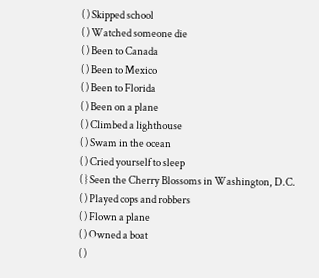( ) Skipped school
( ) Watched someone die
( ) Been to Canada
( ) Been to Mexico
( ) Been to Florida
( ) Been on a plane
( ) Climbed a lighthouse
( ) Swam in the ocean
( ) Cried yourself to sleep
( } Seen the Cherry Blossoms in Washington, D.C.
( ) Played cops and robbers
( ) Flown a plane
( ) Owned a boat
( )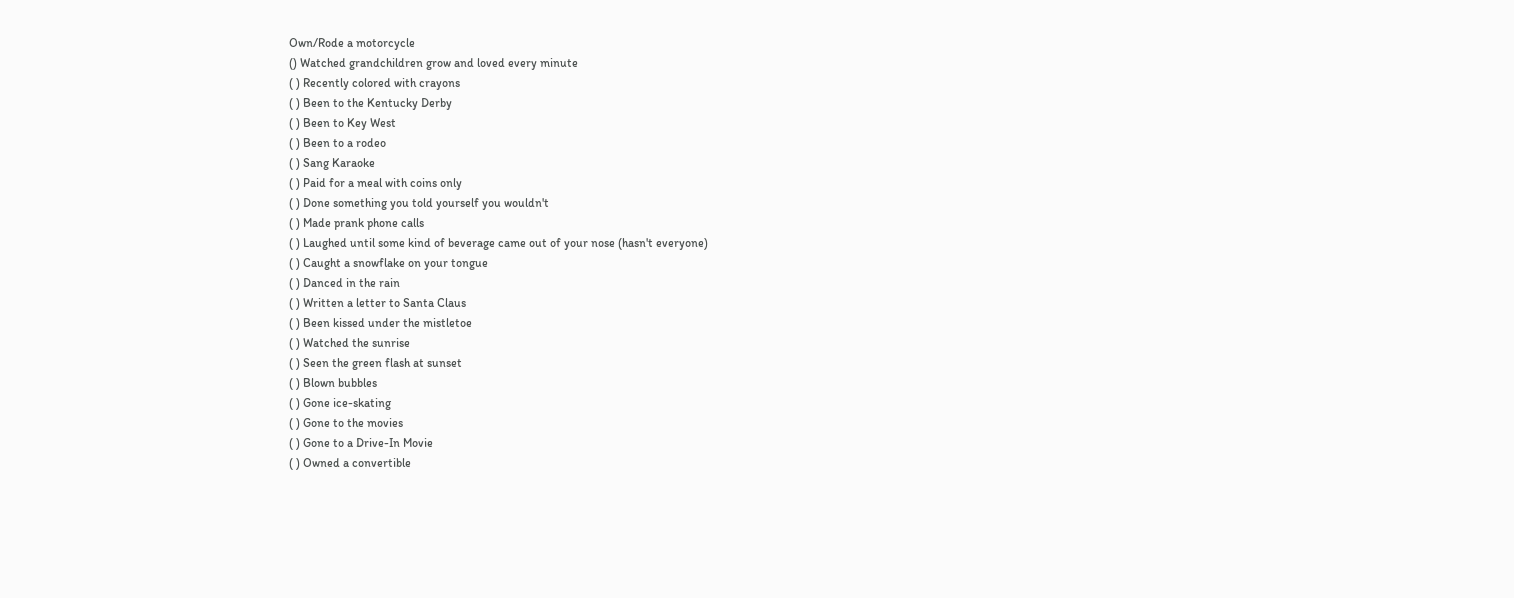Own/Rode a motorcycle
() Watched grandchildren grow and loved every minute
( ) Recently colored with crayons
( ) Been to the Kentucky Derby
( ) Been to Key West
( ) Been to a rodeo
( ) Sang Karaoke
( ) Paid for a meal with coins only
( ) Done something you told yourself you wouldn't
( ) Made prank phone calls
( ) Laughed until some kind of beverage came out of your nose (hasn't everyone)
( ) Caught a snowflake on your tongue
( ) Danced in the rain
( ) Written a letter to Santa Claus
( ) Been kissed under the mistletoe
( ) Watched the sunrise
( ) Seen the green flash at sunset
( ) Blown bubbles
( ) Gone ice-skating
( ) Gone to the movies
( ) Gone to a Drive-In Movie
( ) Owned a convertible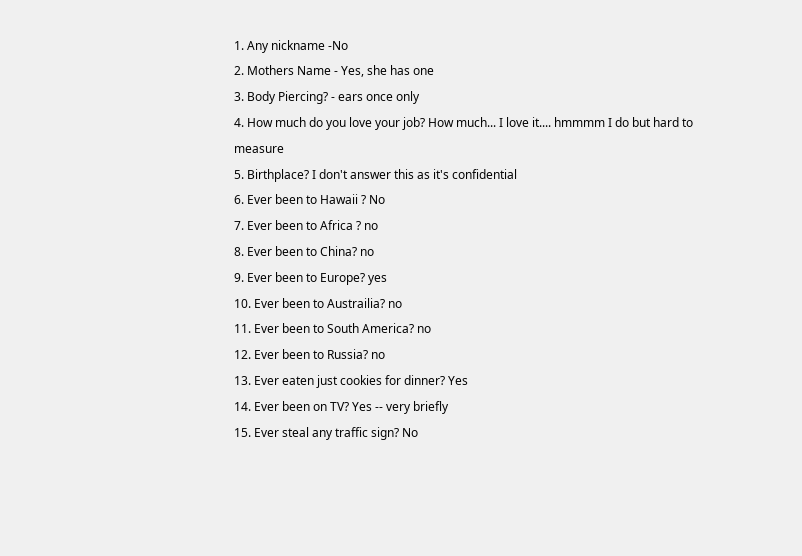1. Any nickname -No
2. Mothers Name - Yes, she has one
3. Body Piercing? - ears once only
4. How much do you love your job? How much... I love it.... hmmmm I do but hard to measure
5. Birthplace? I don't answer this as it's confidential
6. Ever been to Hawaii ? No
7. Ever been to Africa ? no
8. Ever been to China? no
9. Ever been to Europe? yes
10. Ever been to Austrailia? no
11. Ever been to South America? no
12. Ever been to Russia? no
13. Ever eaten just cookies for dinner? Yes
14. Ever been on TV? Yes -- very briefly
15. Ever steal any traffic sign? No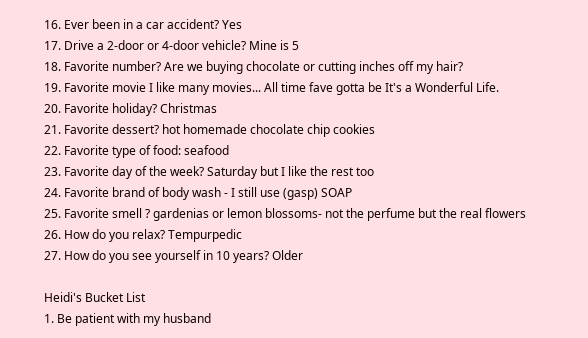16. Ever been in a car accident? Yes
17. Drive a 2-door or 4-door vehicle? Mine is 5
18. Favorite number? Are we buying chocolate or cutting inches off my hair?
19. Favorite movie I like many movies... All time fave gotta be It's a Wonderful Life.
20. Favorite holiday? Christmas
21. Favorite dessert? hot homemade chocolate chip cookies
22. Favorite type of food: seafood
23. Favorite day of the week? Saturday but I like the rest too
24. Favorite brand of body wash - I still use (gasp) SOAP
25. Favorite smell ? gardenias or lemon blossoms- not the perfume but the real flowers
26. How do you relax? Tempurpedic
27. How do you see yourself in 10 years? Older

Heidi's Bucket List
1. Be patient with my husband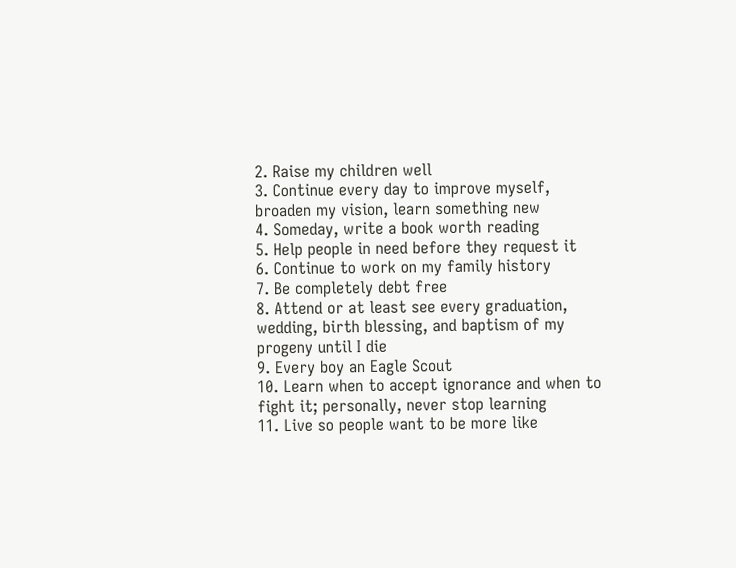2. Raise my children well
3. Continue every day to improve myself, broaden my vision, learn something new
4. Someday, write a book worth reading
5. Help people in need before they request it
6. Continue to work on my family history
7. Be completely debt free
8. Attend or at least see every graduation, wedding, birth blessing, and baptism of my progeny until I die
9. Every boy an Eagle Scout
10. Learn when to accept ignorance and when to fight it; personally, never stop learning
11. Live so people want to be more like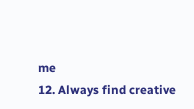me
12. Always find creative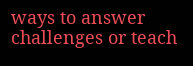ways to answer challenges or teach